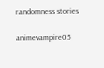randomness stories

animevampire05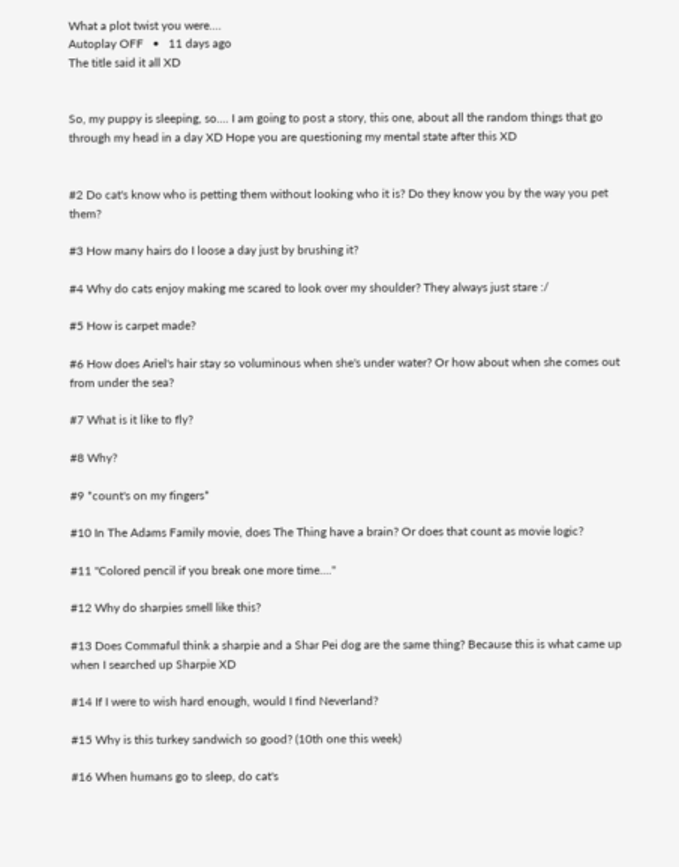What a plot twist you were....
Autoplay OFF   •   11 days ago
The title said it all XD


So, my puppy is sleeping, so.... I am going to post a story, this one, about all the random things that go through my head in a day XD Hope you are questioning my mental state after this XD


#2 Do cat's know who is petting them without looking who it is? Do they know you by the way you pet them?

#3 How many hairs do I loose a day just by brushing it?

#4 Why do cats enjoy making me scared to look over my shoulder? They always just stare :/

#5 How is carpet made?

#6 How does Ariel's hair stay so voluminous when she's under water? Or how about when she comes out from under the sea?

#7 What is it like to fly?

#8 Why?

#9 *count's on my fingers*

#10 In The Adams Family movie, does The Thing have a brain? Or does that count as movie logic?

#11 "Colored pencil if you break one more time...."

#12 Why do sharpies smell like this?

#13 Does Commaful think a sharpie and a Shar Pei dog are the same thing? Because this is what came up when I searched up Sharpie XD

#14 If I were to wish hard enough, would I find Neverland?

#15 Why is this turkey sandwich so good? (10th one this week)

#16 When humans go to sleep, do cat's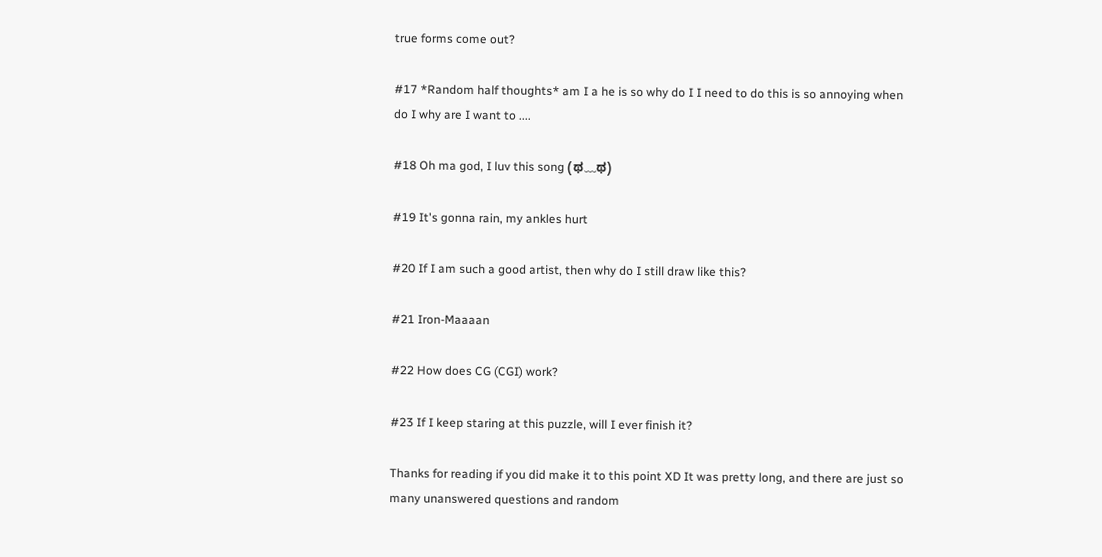true forms come out?

#17 *Random half thoughts* am I a he is so why do I I need to do this is so annoying when do I why are I want to ....

#18 Oh ma god, I luv this song (ಥ﹏ಥ)

#19 It's gonna rain, my ankles hurt

#20 If I am such a good artist, then why do I still draw like this?

#21 Iron-Maaaan

#22 How does CG (CGI) work?

#23 If I keep staring at this puzzle, will I ever finish it?

Thanks for reading if you did make it to this point XD It was pretty long, and there are just so many unanswered questions and random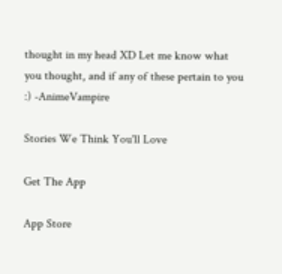thought in my head XD Let me know what you thought, and if any of these pertain to you :) -AnimeVampire

Stories We Think You'll Love

Get The App

App Store